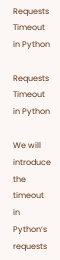Requests Timeout in Python

Requests Timeout in Python

We will introduce the timeout in Python’s requests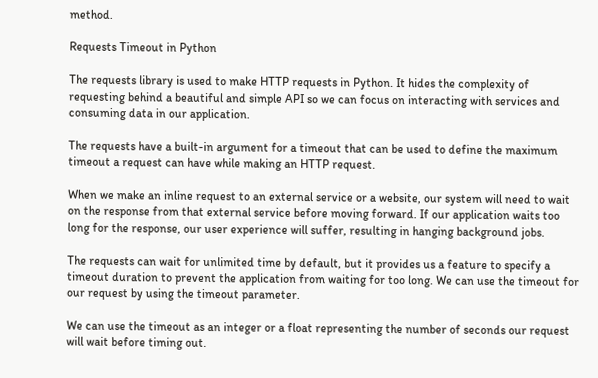method.

Requests Timeout in Python

The requests library is used to make HTTP requests in Python. It hides the complexity of requesting behind a beautiful and simple API so we can focus on interacting with services and consuming data in our application.

The requests have a built-in argument for a timeout that can be used to define the maximum timeout a request can have while making an HTTP request.

When we make an inline request to an external service or a website, our system will need to wait on the response from that external service before moving forward. If our application waits too long for the response, our user experience will suffer, resulting in hanging background jobs.

The requests can wait for unlimited time by default, but it provides us a feature to specify a timeout duration to prevent the application from waiting for too long. We can use the timeout for our request by using the timeout parameter.

We can use the timeout as an integer or a float representing the number of seconds our request will wait before timing out.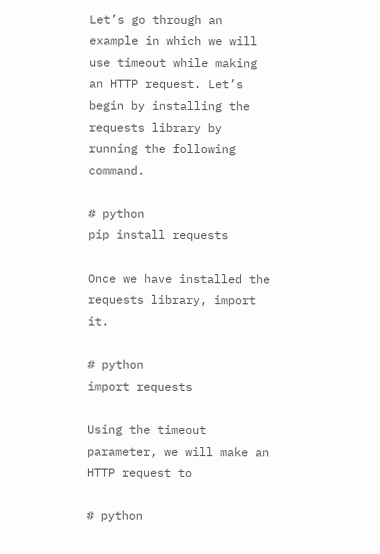Let’s go through an example in which we will use timeout while making an HTTP request. Let’s begin by installing the requests library by running the following command.

# python
pip install requests

Once we have installed the requests library, import it.

# python
import requests

Using the timeout parameter, we will make an HTTP request to

# python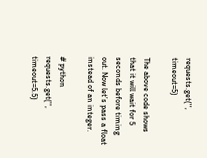requests.get('', timeout=5)

The above code shows that it will wait for 5 seconds before timing out. Now let’s pass a float instead of an integer.

# python
requests.get('', timeout=5.5)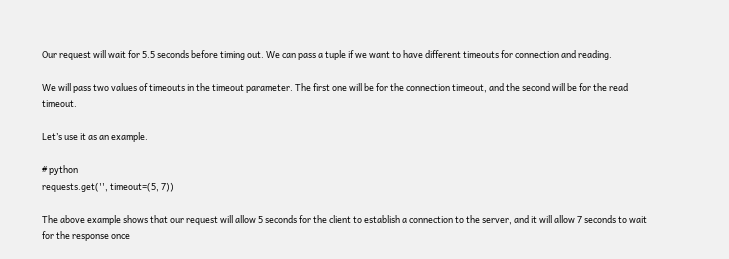Our request will wait for 5.5 seconds before timing out. We can pass a tuple if we want to have different timeouts for connection and reading.

We will pass two values of timeouts in the timeout parameter. The first one will be for the connection timeout, and the second will be for the read timeout.

Let’s use it as an example.

# python
requests.get('', timeout=(5, 7))

The above example shows that our request will allow 5 seconds for the client to establish a connection to the server, and it will allow 7 seconds to wait for the response once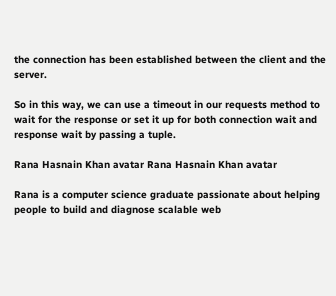the connection has been established between the client and the server.

So in this way, we can use a timeout in our requests method to wait for the response or set it up for both connection wait and response wait by passing a tuple.

Rana Hasnain Khan avatar Rana Hasnain Khan avatar

Rana is a computer science graduate passionate about helping people to build and diagnose scalable web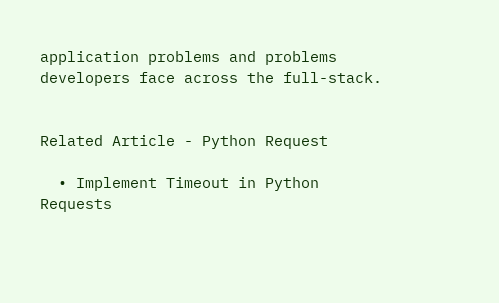application problems and problems developers face across the full-stack.


Related Article - Python Request

  • Implement Timeout in Python Requests